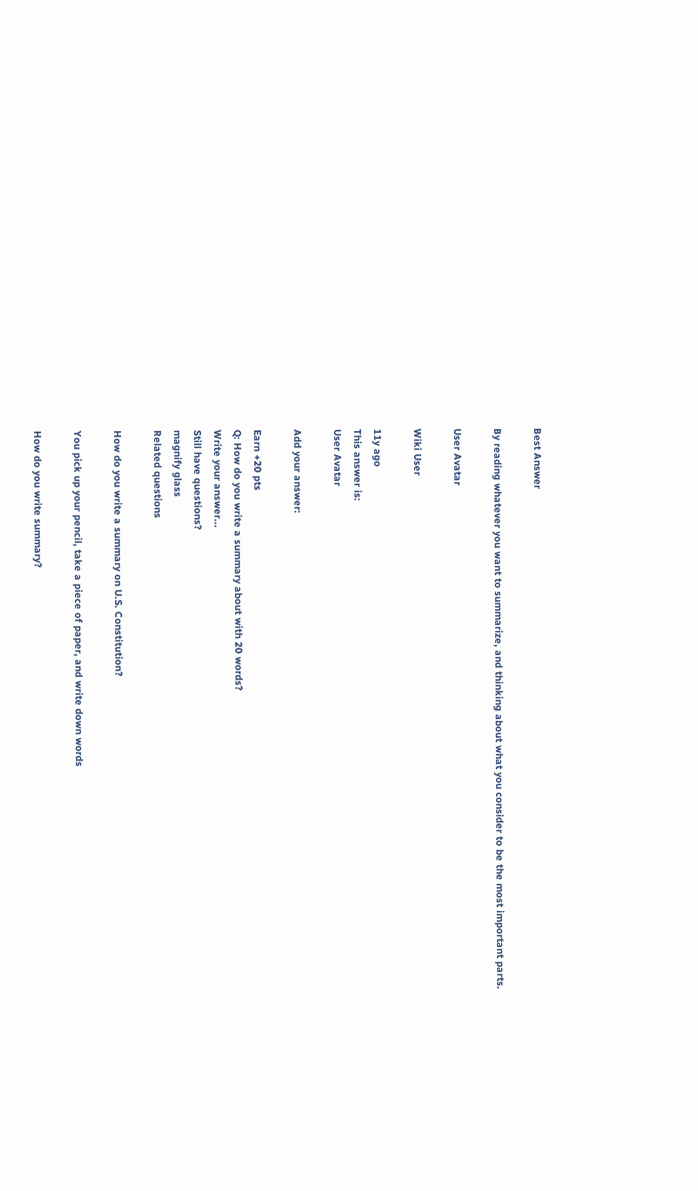Best Answer

By reading whatever you want to summarize, and thinking about what you consider to be the most important parts.

User Avatar

Wiki User

11y ago
This answer is:
User Avatar

Add your answer:

Earn +20 pts
Q: How do you write a summary about with 20 words?
Write your answer...
Still have questions?
magnify glass
Related questions

How do you write a summary on U.S. Constitution?

You pick up your pencil, take a piece of paper, and write down words

How do you write summary?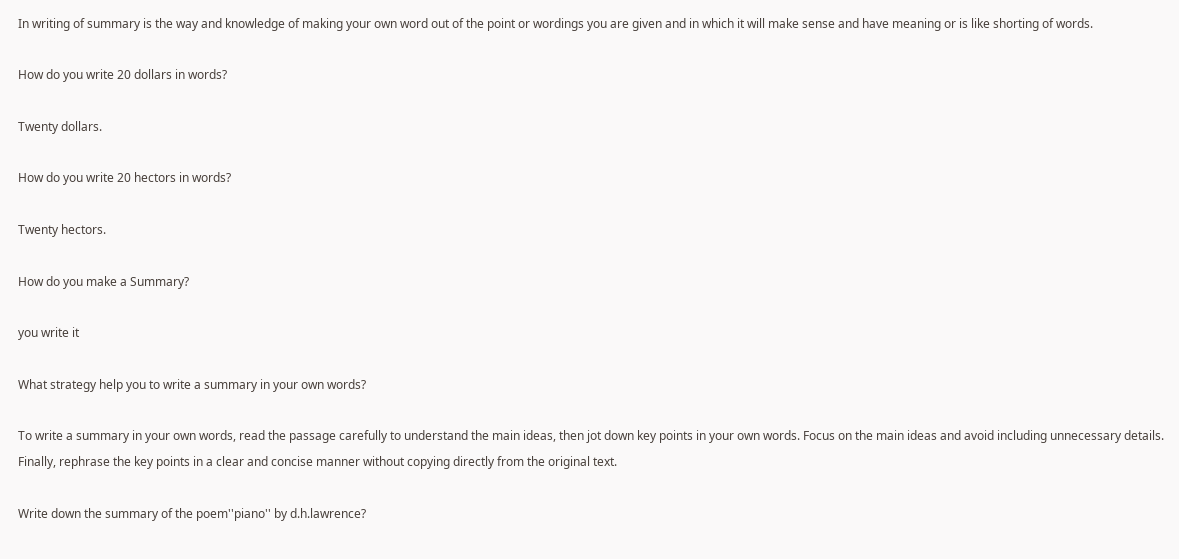In writing of summary is the way and knowledge of making your own word out of the point or wordings you are given and in which it will make sense and have meaning or is like shorting of words.

How do you write 20 dollars in words?

Twenty dollars.

How do you write 20 hectors in words?

Twenty hectors.

How do you make a Summary?

you write it

What strategy help you to write a summary in your own words?

To write a summary in your own words, read the passage carefully to understand the main ideas, then jot down key points in your own words. Focus on the main ideas and avoid including unnecessary details. Finally, rephrase the key points in a clear and concise manner without copying directly from the original text.

Write down the summary of the poem''piano'' by d.h.lawrence?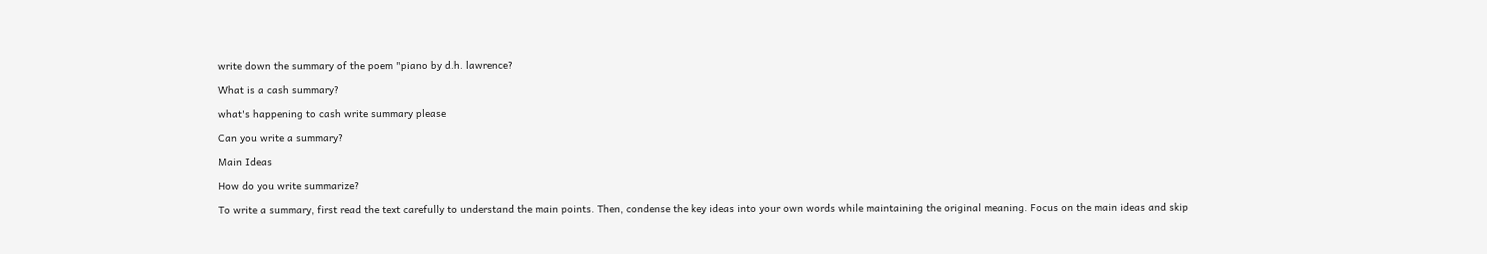write down the summary of the poem "piano by d.h. lawrence?

What is a cash summary?

what's happening to cash write summary please

Can you write a summary?

Main Ideas

How do you write summarize?

To write a summary, first read the text carefully to understand the main points. Then, condense the key ideas into your own words while maintaining the original meaning. Focus on the main ideas and skip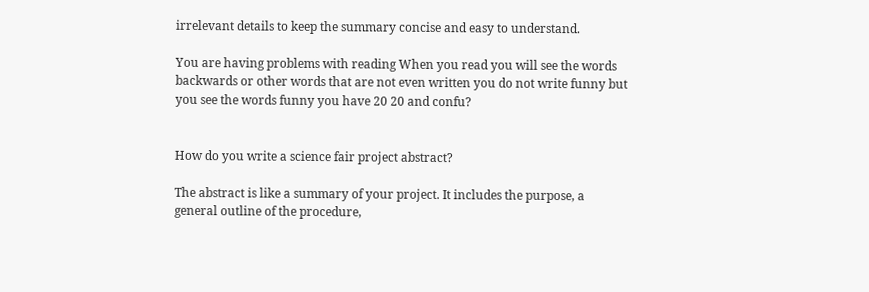irrelevant details to keep the summary concise and easy to understand.

You are having problems with reading When you read you will see the words backwards or other words that are not even written you do not write funny but you see the words funny you have 20 20 and confu?


How do you write a science fair project abstract?

The abstract is like a summary of your project. It includes the purpose, a general outline of the procedure,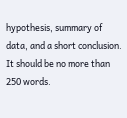hypothesis, summary of data, and a short conclusion. It should be no more than 250 words.